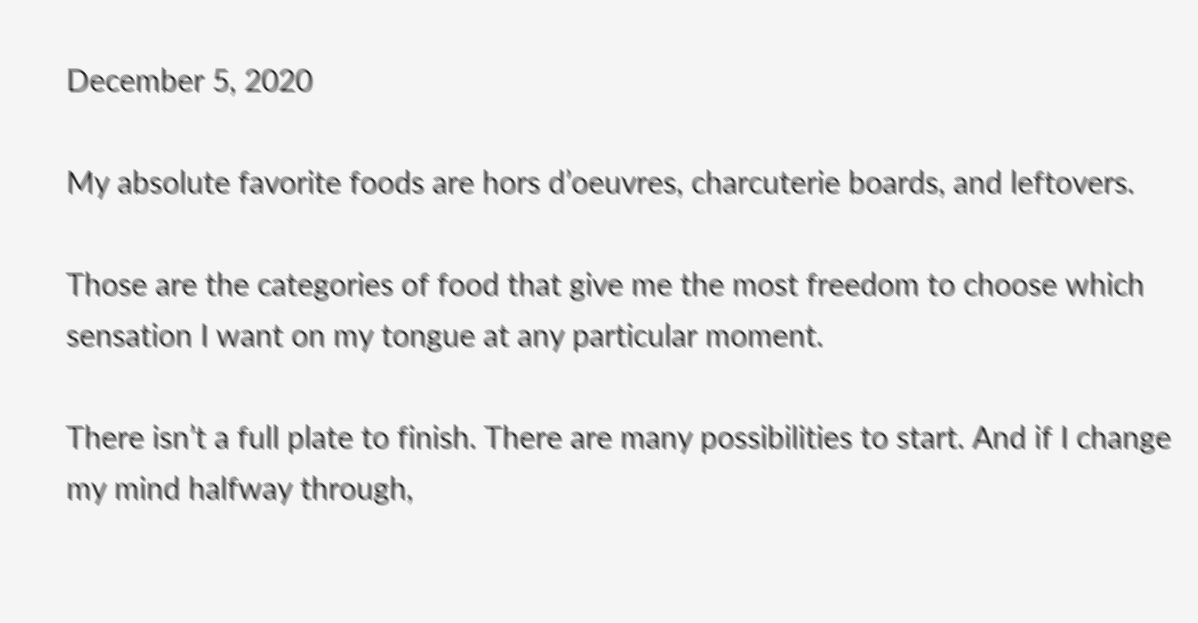December 5, 2020

My absolute favorite foods are hors d’oeuvres, charcuterie boards, and leftovers.

Those are the categories of food that give me the most freedom to choose which sensation I want on my tongue at any particular moment.

There isn’t a full plate to finish. There are many possibilities to start. And if I change my mind halfway through,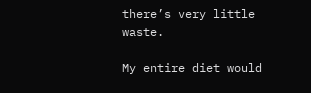there’s very little waste.

My entire diet would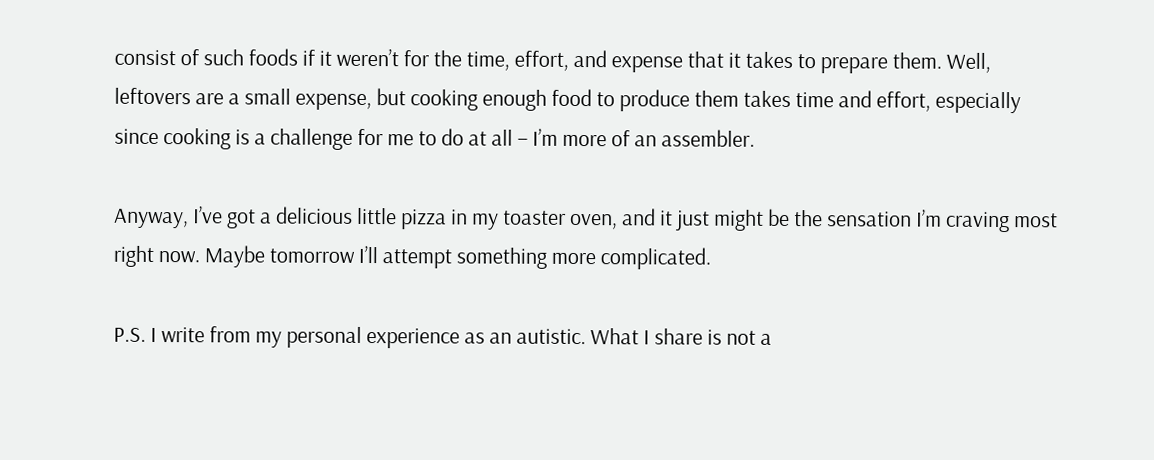consist of such foods if it weren’t for the time, effort, and expense that it takes to prepare them. Well, leftovers are a small expense, but cooking enough food to produce them takes time and effort, especially since cooking is a challenge for me to do at all – I’m more of an assembler.

Anyway, I’ve got a delicious little pizza in my toaster oven, and it just might be the sensation I’m craving most right now. Maybe tomorrow I’ll attempt something more complicated.

P.S. I write from my personal experience as an autistic. What I share is not a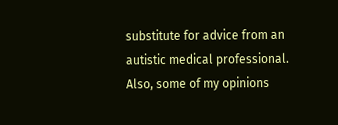substitute for advice from an autistic medical professional. Also, some of my opinions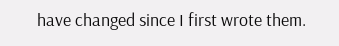have changed since I first wrote them.